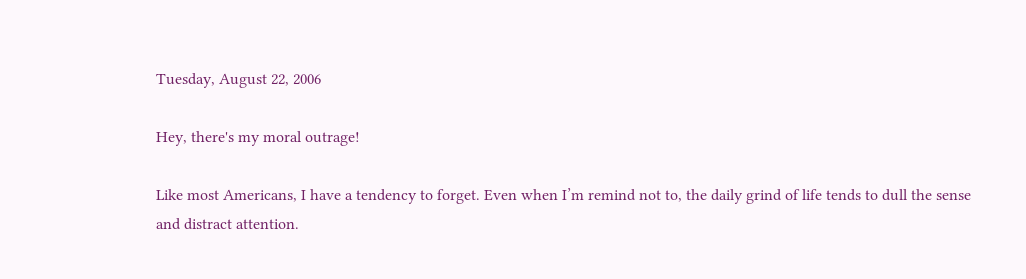Tuesday, August 22, 2006

Hey, there's my moral outrage!

Like most Americans, I have a tendency to forget. Even when I’m remind not to, the daily grind of life tends to dull the sense and distract attention.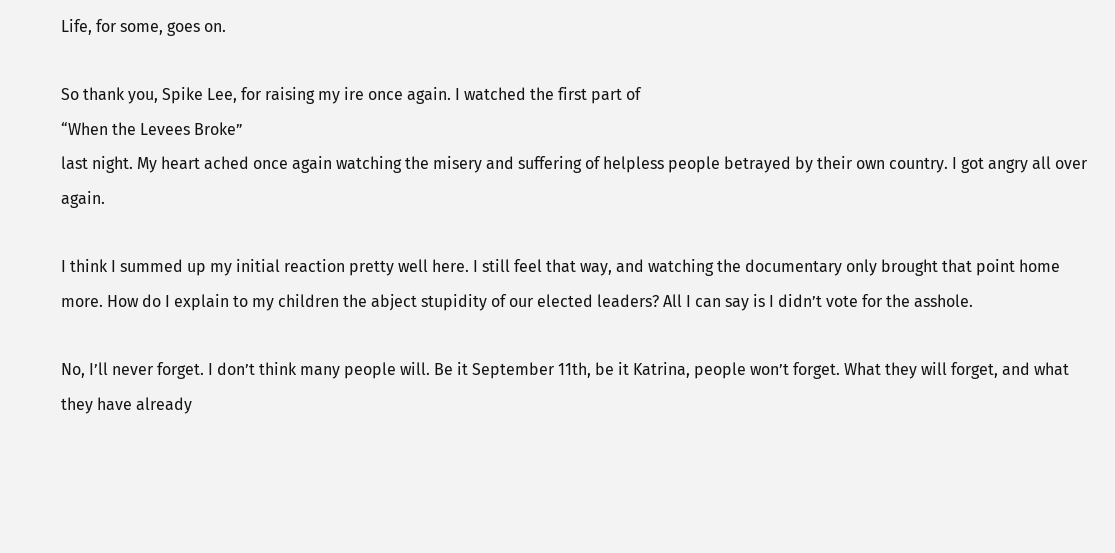Life, for some, goes on.

So thank you, Spike Lee, for raising my ire once again. I watched the first part of
“When the Levees Broke”
last night. My heart ached once again watching the misery and suffering of helpless people betrayed by their own country. I got angry all over again.

I think I summed up my initial reaction pretty well here. I still feel that way, and watching the documentary only brought that point home more. How do I explain to my children the abject stupidity of our elected leaders? All I can say is I didn’t vote for the asshole.

No, I’ll never forget. I don’t think many people will. Be it September 11th, be it Katrina, people won’t forget. What they will forget, and what they have already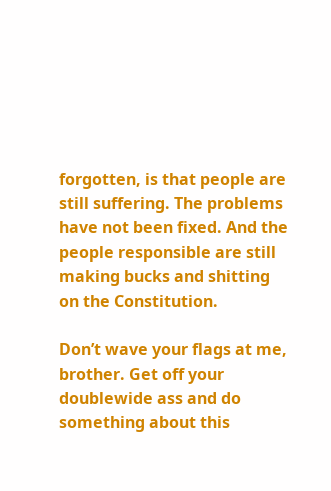forgotten, is that people are still suffering. The problems have not been fixed. And the people responsible are still making bucks and shitting on the Constitution.

Don’t wave your flags at me, brother. Get off your doublewide ass and do something about this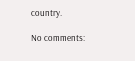country.

No comments: